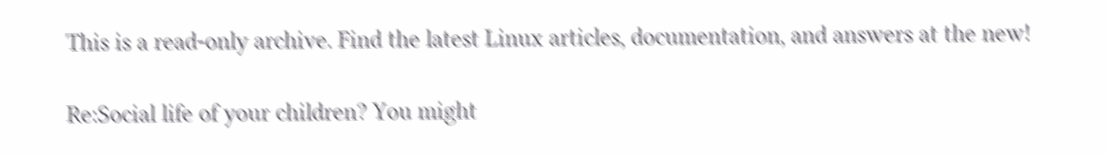This is a read-only archive. Find the latest Linux articles, documentation, and answers at the new!

Re:Social life of your children? You might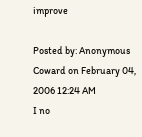improve

Posted by: Anonymous Coward on February 04, 2006 12:24 AM
I no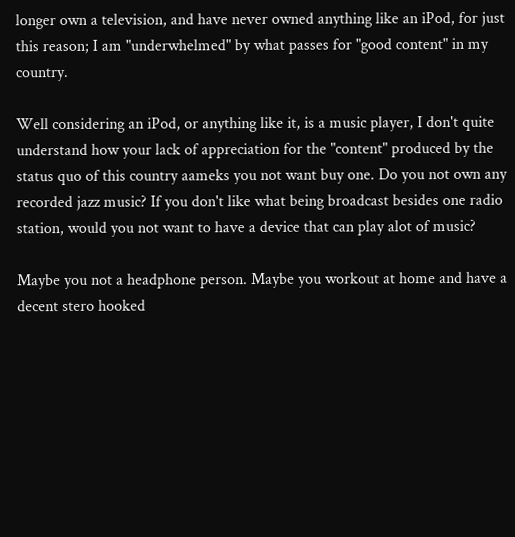longer own a television, and have never owned anything like an iPod, for just this reason; I am "underwhelmed" by what passes for "good content" in my country.

Well considering an iPod, or anything like it, is a music player, I don't quite understand how your lack of appreciation for the "content" produced by the status quo of this country aameks you not want buy one. Do you not own any recorded jazz music? If you don't like what being broadcast besides one radio station, would you not want to have a device that can play alot of music?

Maybe you not a headphone person. Maybe you workout at home and have a decent stero hooked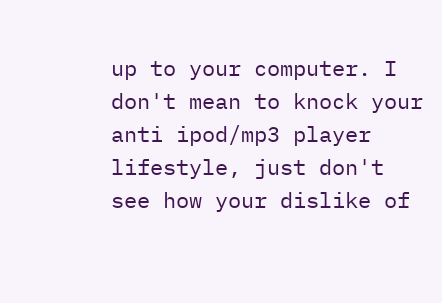up to your computer. I don't mean to knock your anti ipod/mp3 player lifestyle, just don't see how your dislike of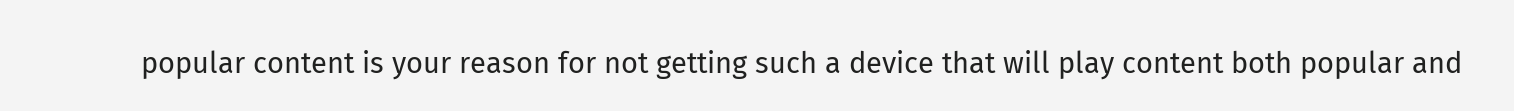popular content is your reason for not getting such a device that will play content both popular and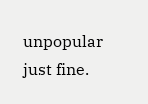unpopular just fine.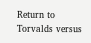Return to Torvalds versus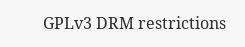GPLv3 DRM restrictions